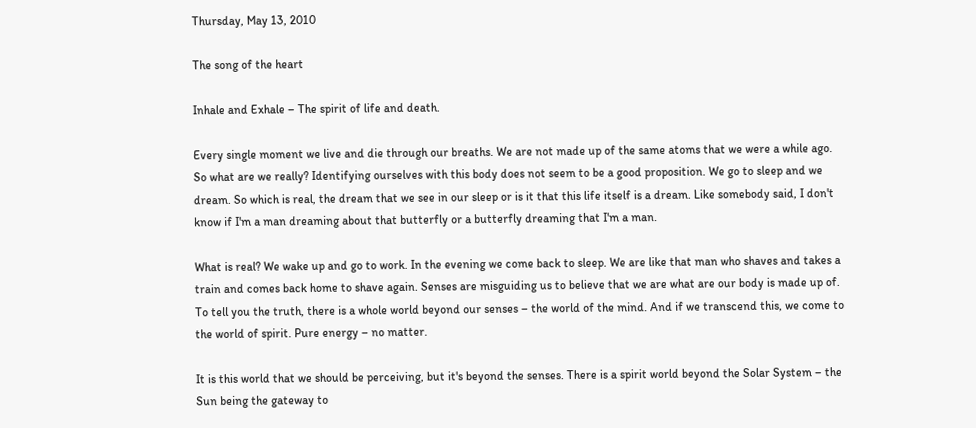Thursday, May 13, 2010

The song of the heart

Inhale and Exhale – The spirit of life and death.

Every single moment we live and die through our breaths. We are not made up of the same atoms that we were a while ago. So what are we really? Identifying ourselves with this body does not seem to be a good proposition. We go to sleep and we dream. So which is real, the dream that we see in our sleep or is it that this life itself is a dream. Like somebody said, I don't know if I'm a man dreaming about that butterfly or a butterfly dreaming that I'm a man.

What is real? We wake up and go to work. In the evening we come back to sleep. We are like that man who shaves and takes a train and comes back home to shave again. Senses are misguiding us to believe that we are what are our body is made up of. To tell you the truth, there is a whole world beyond our senses – the world of the mind. And if we transcend this, we come to the world of spirit. Pure energy – no matter.

It is this world that we should be perceiving, but it's beyond the senses. There is a spirit world beyond the Solar System – the Sun being the gateway to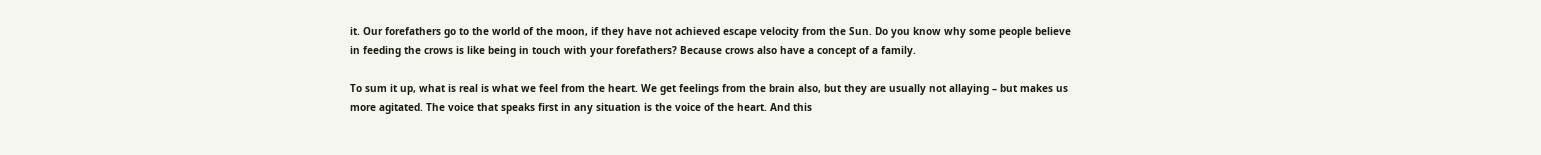it. Our forefathers go to the world of the moon, if they have not achieved escape velocity from the Sun. Do you know why some people believe in feeding the crows is like being in touch with your forefathers? Because crows also have a concept of a family.

To sum it up, what is real is what we feel from the heart. We get feelings from the brain also, but they are usually not allaying – but makes us more agitated. The voice that speaks first in any situation is the voice of the heart. And this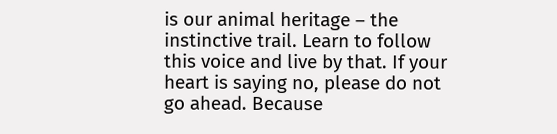is our animal heritage – the instinctive trail. Learn to follow this voice and live by that. If your heart is saying no, please do not go ahead. Because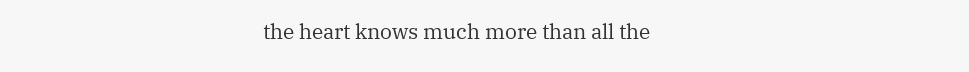the heart knows much more than all the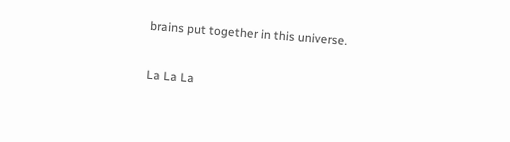brains put together in this universe.

La La La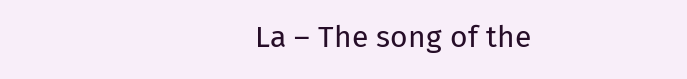La – The song of the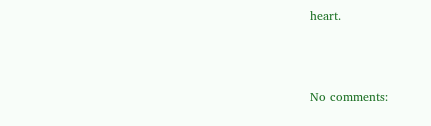heart.



No comments: